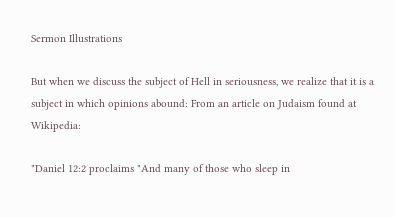Sermon Illustrations

But when we discuss the subject of Hell in seriousness, we realize that it is a subject in which opinions abound: From an article on Judaism found at Wikipedia:

"Daniel 12:2 proclaims "And many of those who sleep in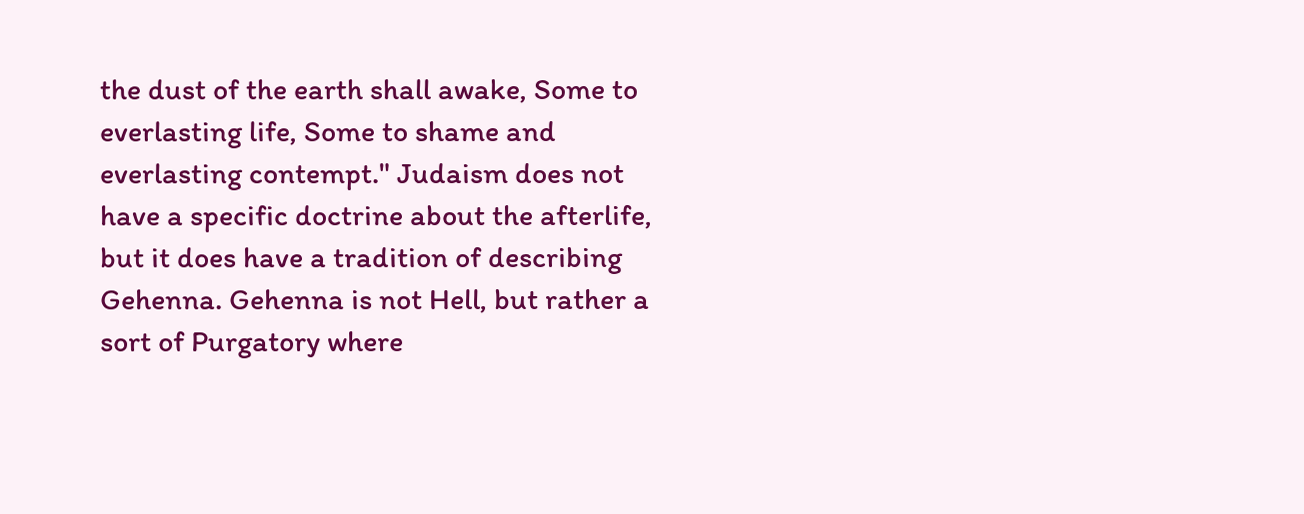the dust of the earth shall awake, Some to everlasting life, Some to shame and everlasting contempt." Judaism does not have a specific doctrine about the afterlife, but it does have a tradition of describing Gehenna. Gehenna is not Hell, but rather a sort of Purgatory where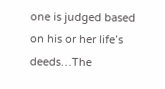one is judged based on his or her life’s deeds…The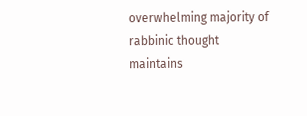overwhelming majority of rabbinic thought maintains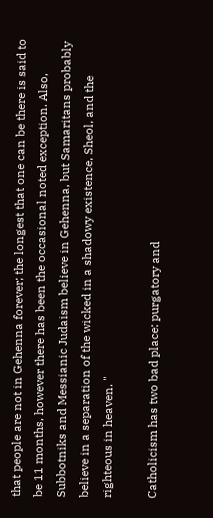that people are not in Gehenna forever; the longest that one can be there is said to be 11 months, however there has been the occasional noted exception. Also, Subbotniks and Messianic Judaism believe in Gehenna, but Samaritans probably believe in a separation of the wicked in a shadowy existence, Sheol, and the righteous in heaven. "

Catholicism has two bad place: purgatory and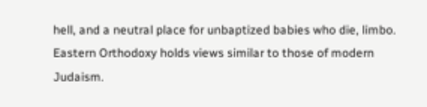hell, and a neutral place for unbaptized babies who die, limbo. Eastern Orthodoxy holds views similar to those of modern Judaism.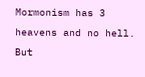Mormonism has 3 heavens and no hell. But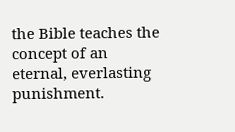the Bible teaches the concept of an eternal, everlasting punishment.